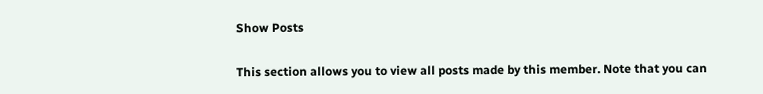Show Posts

This section allows you to view all posts made by this member. Note that you can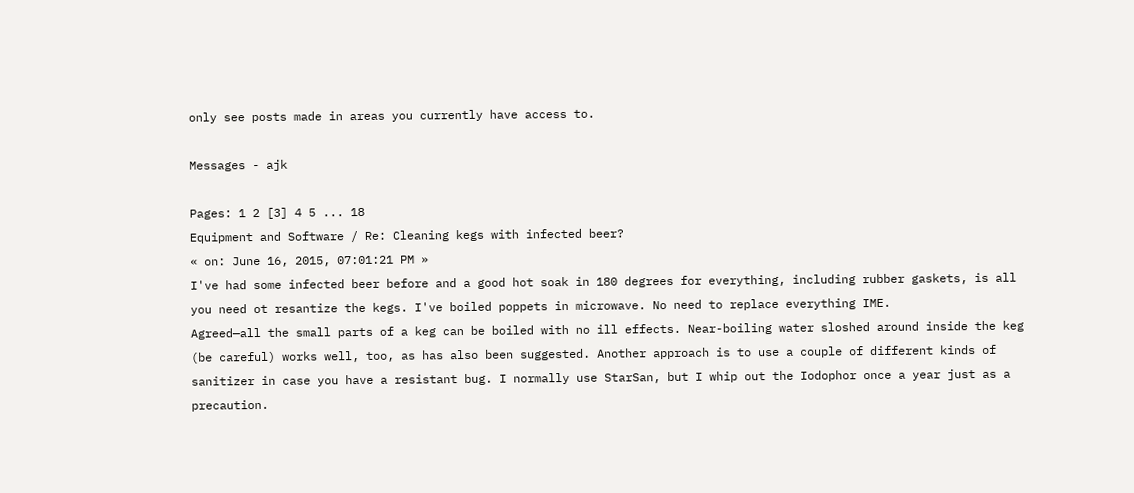only see posts made in areas you currently have access to.

Messages - ajk

Pages: 1 2 [3] 4 5 ... 18
Equipment and Software / Re: Cleaning kegs with infected beer?
« on: June 16, 2015, 07:01:21 PM »
I've had some infected beer before and a good hot soak in 180 degrees for everything, including rubber gaskets, is all you need ot resantize the kegs. I've boiled poppets in microwave. No need to replace everything IME.
Agreed—all the small parts of a keg can be boiled with no ill effects. Near-boiling water sloshed around inside the keg (be careful) works well, too, as has also been suggested. Another approach is to use a couple of different kinds of sanitizer in case you have a resistant bug. I normally use StarSan, but I whip out the Iodophor once a year just as a precaution.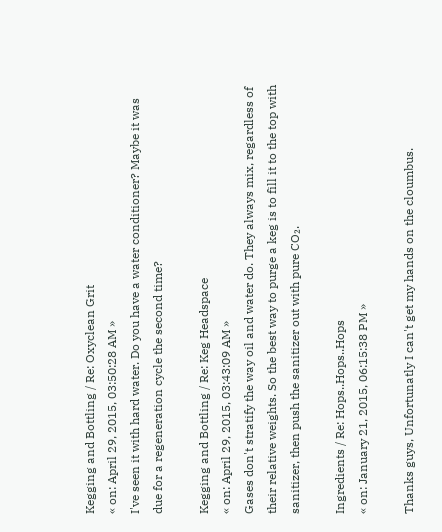Kegging and Bottling / Re: Oxyclean Grit
« on: April 29, 2015, 03:50:28 AM »
I've seen it with hard water. Do you have a water conditioner? Maybe it was due for a regeneration cycle the second time?

Kegging and Bottling / Re: Keg Headspace
« on: April 29, 2015, 03:43:09 AM »
Gases don't stratify the way oil and water do. They always mix, regardless of their relative weights. So the best way to purge a keg is to fill it to the top with sanitizer, then push the sanitizer out with pure CO₂.

Ingredients / Re: Hops..Hops..Hops
« on: January 21, 2015, 06:15:38 PM »

Thanks guys, Unfortunatly I can't get my hands on the cloumbus.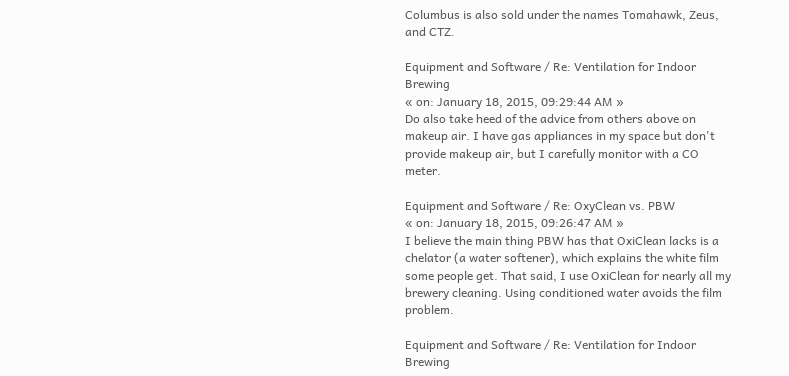Columbus is also sold under the names Tomahawk, Zeus, and CTZ.

Equipment and Software / Re: Ventilation for Indoor Brewing
« on: January 18, 2015, 09:29:44 AM »
Do also take heed of the advice from others above on makeup air. I have gas appliances in my space but don't provide makeup air, but I carefully monitor with a CO meter.

Equipment and Software / Re: OxyClean vs. PBW
« on: January 18, 2015, 09:26:47 AM »
I believe the main thing PBW has that OxiClean lacks is a chelator (a water softener), which explains the white film some people get. That said, I use OxiClean for nearly all my brewery cleaning. Using conditioned water avoids the film problem.

Equipment and Software / Re: Ventilation for Indoor Brewing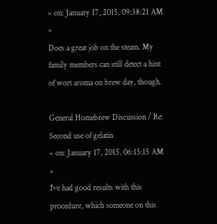« on: January 17, 2015, 09:38:21 AM »
Does a great job on the steam. My family members can still detect a hint of wort aroma on brew day, though.

General Homebrew Discussion / Re: Second use of gelatin
« on: January 17, 2015, 06:15:15 AM »
I've had good results with this procedure, which someone on this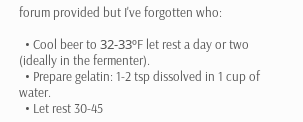forum provided but I've forgotten who:

  • Cool beer to 32-33ºF let rest a day or two (ideally in the fermenter).
  • Prepare gelatin: 1-2 tsp dissolved in 1 cup of water.
  • Let rest 30-45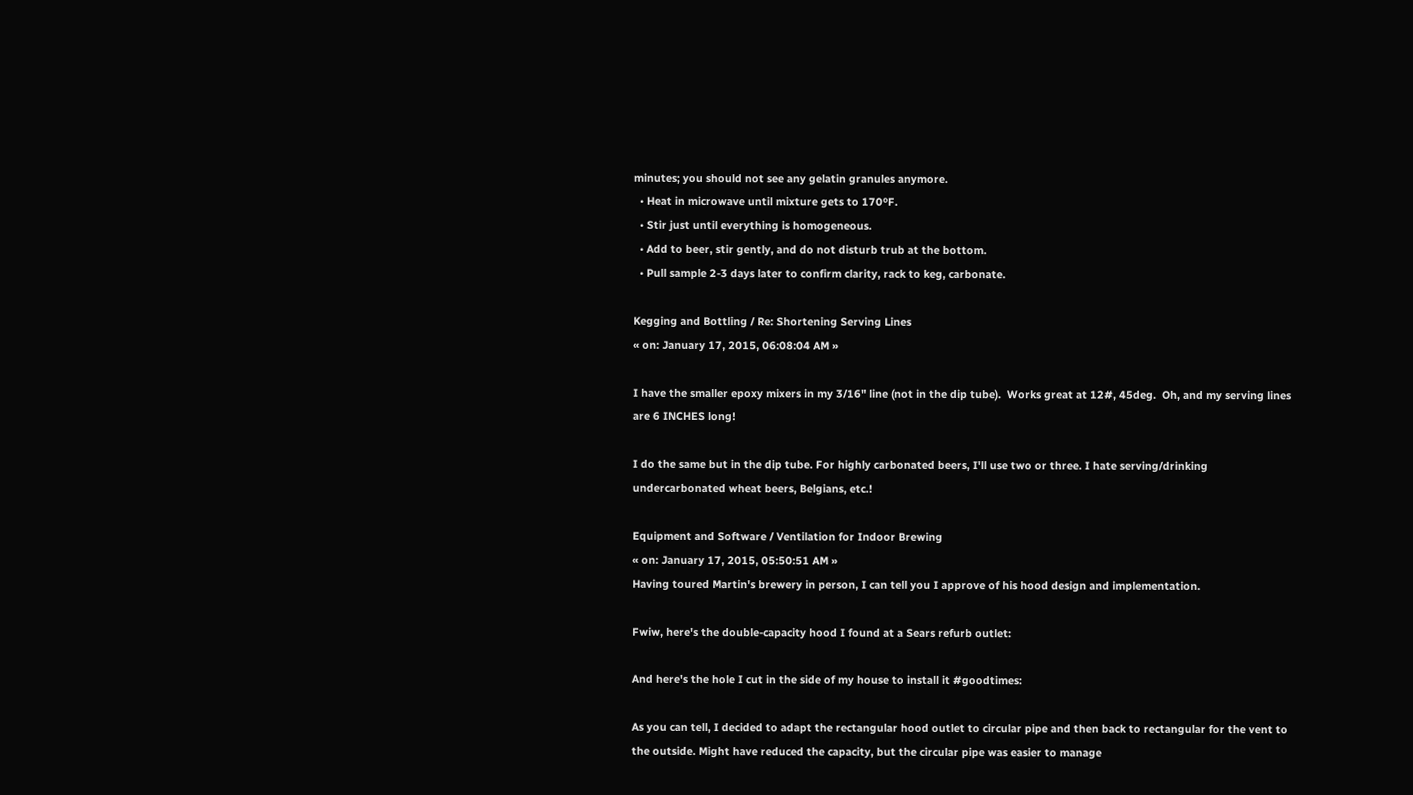minutes; you should not see any gelatin granules anymore.
  • Heat in microwave until mixture gets to 170ºF.
  • Stir just until everything is homogeneous.
  • Add to beer, stir gently, and do not disturb trub at the bottom.
  • Pull sample 2-3 days later to confirm clarity, rack to keg, carbonate.

Kegging and Bottling / Re: Shortening Serving Lines
« on: January 17, 2015, 06:08:04 AM »

I have the smaller epoxy mixers in my 3/16" line (not in the dip tube).  Works great at 12#, 45deg.  Oh, and my serving lines are 6 INCHES long!

I do the same but in the dip tube. For highly carbonated beers, I'll use two or three. I hate serving/drinking undercarbonated wheat beers, Belgians, etc.!

Equipment and Software / Ventilation for Indoor Brewing
« on: January 17, 2015, 05:50:51 AM »
Having toured Martin's brewery in person, I can tell you I approve of his hood design and implementation.

Fwiw, here's the double-capacity hood I found at a Sears refurb outlet:

And here's the hole I cut in the side of my house to install it #goodtimes:

As you can tell, I decided to adapt the rectangular hood outlet to circular pipe and then back to rectangular for the vent to the outside. Might have reduced the capacity, but the circular pipe was easier to manage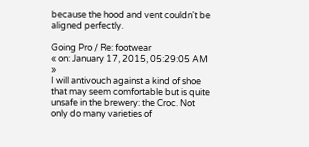because the hood and vent couldn't be aligned perfectly.

Going Pro / Re: footwear
« on: January 17, 2015, 05:29:05 AM »
I will antivouch against a kind of shoe that may seem comfortable but is quite unsafe in the brewery: the Croc. Not only do many varieties of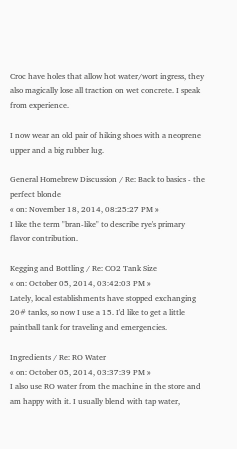Croc have holes that allow hot water/wort ingress, they also magically lose all traction on wet concrete. I speak from experience.

I now wear an old pair of hiking shoes with a neoprene upper and a big rubber lug.

General Homebrew Discussion / Re: Back to basics - the perfect blonde
« on: November 18, 2014, 08:25:27 PM »
I like the term "bran-like" to describe rye's primary flavor contribution.

Kegging and Bottling / Re: CO2 Tank Size
« on: October 05, 2014, 03:42:03 PM »
Lately, local establishments have stopped exchanging 20# tanks, so now I use a 15. I'd like to get a little paintball tank for traveling and emergencies.

Ingredients / Re: RO Water
« on: October 05, 2014, 03:37:39 PM »
I also use RO water from the machine in the store and am happy with it. I usually blend with tap water,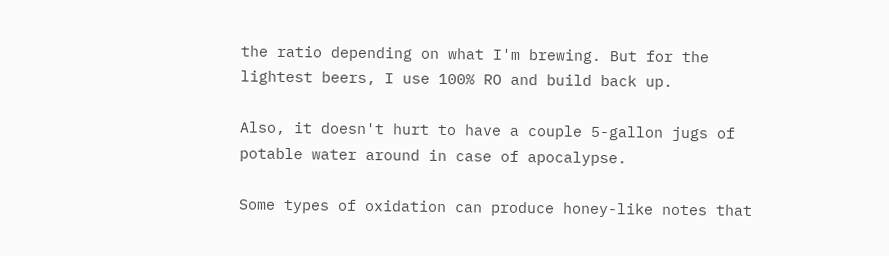the ratio depending on what I'm brewing. But for the lightest beers, I use 100% RO and build back up.

Also, it doesn't hurt to have a couple 5-gallon jugs of potable water around in case of apocalypse.

Some types of oxidation can produce honey-like notes that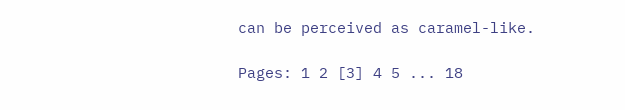can be perceived as caramel-like.

Pages: 1 2 [3] 4 5 ... 18